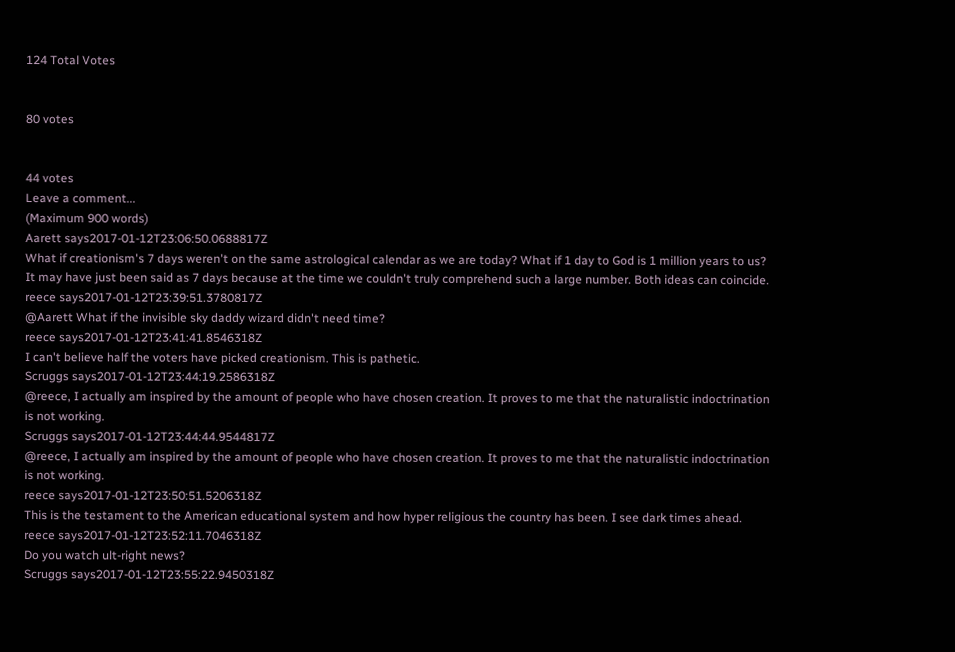124 Total Votes


80 votes


44 votes
Leave a comment...
(Maximum 900 words)
Aarett says2017-01-12T23:06:50.0688817Z
What if creationism's 7 days weren't on the same astrological calendar as we are today? What if 1 day to God is 1 million years to us? It may have just been said as 7 days because at the time we couldn't truly comprehend such a large number. Both ideas can coincide.
reece says2017-01-12T23:39:51.3780817Z
@Aarett What if the invisible sky daddy wizard didn't need time?
reece says2017-01-12T23:41:41.8546318Z
I can't believe half the voters have picked creationism. This is pathetic.
Scruggs says2017-01-12T23:44:19.2586318Z
@reece, I actually am inspired by the amount of people who have chosen creation. It proves to me that the naturalistic indoctrination is not working.
Scruggs says2017-01-12T23:44:44.9544817Z
@reece, I actually am inspired by the amount of people who have chosen creation. It proves to me that the naturalistic indoctrination is not working.
reece says2017-01-12T23:50:51.5206318Z
This is the testament to the American educational system and how hyper religious the country has been. I see dark times ahead.
reece says2017-01-12T23:52:11.7046318Z
Do you watch ult-right news?
Scruggs says2017-01-12T23:55:22.9450318Z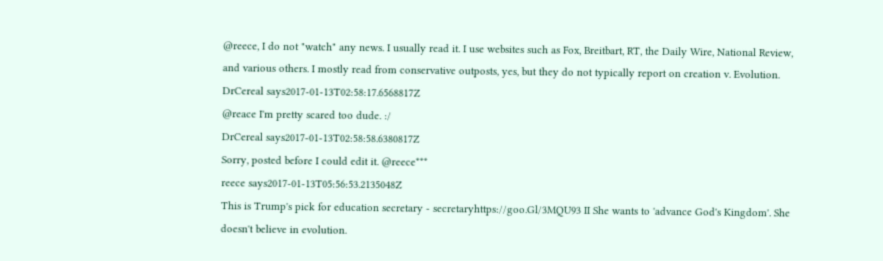@reece, I do not "watch" any news. I usually read it. I use websites such as Fox, Breitbart, RT, the Daily Wire, National Review, and various others. I mostly read from conservative outposts, yes, but they do not typically report on creation v. Evolution.
DrCereal says2017-01-13T02:58:17.6568817Z
@reace I'm pretty scared too dude. :/
DrCereal says2017-01-13T02:58:58.6380817Z
Sorry, posted before I could edit it. @reece***
reece says2017-01-13T05:56:53.2135048Z
This is Trump's pick for education secretary - secretaryhttps://goo.Gl/3MQU93 II She wants to 'advance God's Kingdom'. She doesn't believe in evolution.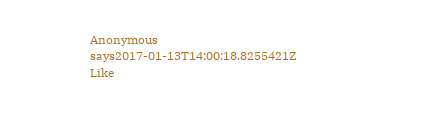Anonymous says2017-01-13T14:00:18.8255421Z
Like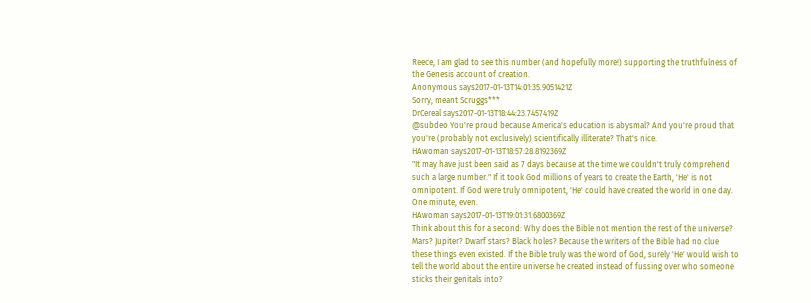Reece, I am glad to see this number (and hopefully more!) supporting the truthfulness of the Genesis account of creation.
Anonymous says2017-01-13T14:01:35.9051421Z
Sorry, meant Scruggs***
DrCereal says2017-01-13T18:44:23.7457419Z
@subdeo You're proud because America's education is abysmal? And you're proud that you're (probably not exclusively) scientifically illiterate? That's nice.
HAwoman says2017-01-13T18:57:28.8192369Z
"It may have just been said as 7 days because at the time we couldn't truly comprehend such a large number." If it took God millions of years to create the Earth, 'He' is not omnipotent. If God were truly omnipotent, 'He' could have created the world in one day. One minute, even.
HAwoman says2017-01-13T19:01:31.6800369Z
Think about this for a second: Why does the Bible not mention the rest of the universe? Mars? Jupiter? Dwarf stars? Black holes? Because the writers of the Bible had no clue these things even existed. If the Bible truly was the word of God, surely 'He' would wish to tell the world about the entire universe he created instead of fussing over who someone sticks their genitals into?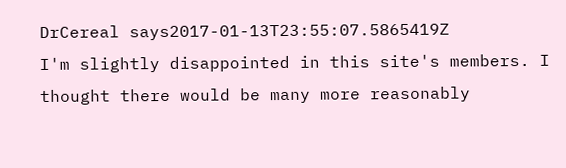DrCereal says2017-01-13T23:55:07.5865419Z
I'm slightly disappointed in this site's members. I thought there would be many more reasonably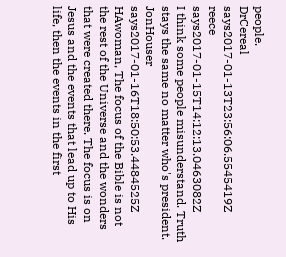people.
DrCereal says2017-01-13T23:56:06.5545419Z
reece says2017-01-15T14:12:13.0463082Z
I think some people misunderstand. Truth stays the same no matter who's president.
JonHouser says2017-01-16T18:50:53.4484525Z
HAwoman, The focus of the Bible is not the rest of the Universe and the wonders that were created there. The focus is on Jesus and the events that lead up to His life, then the events in the first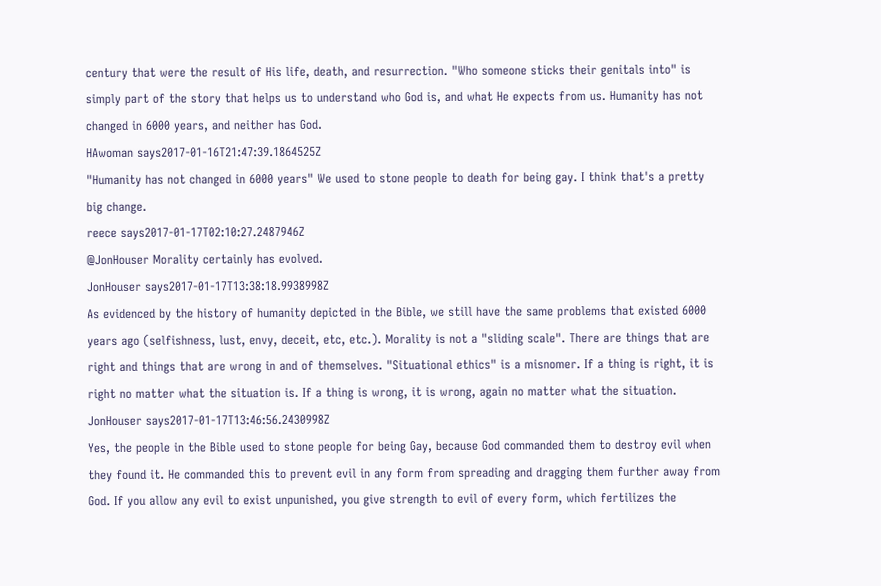century that were the result of His life, death, and resurrection. "Who someone sticks their genitals into" is simply part of the story that helps us to understand who God is, and what He expects from us. Humanity has not changed in 6000 years, and neither has God.
HAwoman says2017-01-16T21:47:39.1864525Z
"Humanity has not changed in 6000 years" We used to stone people to death for being gay. I think that's a pretty big change.
reece says2017-01-17T02:10:27.2487946Z
@JonHouser Morality certainly has evolved.
JonHouser says2017-01-17T13:38:18.9938998Z
As evidenced by the history of humanity depicted in the Bible, we still have the same problems that existed 6000 years ago (selfishness, lust, envy, deceit, etc, etc.). Morality is not a "sliding scale". There are things that are right and things that are wrong in and of themselves. "Situational ethics" is a misnomer. If a thing is right, it is right no matter what the situation is. If a thing is wrong, it is wrong, again no matter what the situation.
JonHouser says2017-01-17T13:46:56.2430998Z
Yes, the people in the Bible used to stone people for being Gay, because God commanded them to destroy evil when they found it. He commanded this to prevent evil in any form from spreading and dragging them further away from God. If you allow any evil to exist unpunished, you give strength to evil of every form, which fertilizes the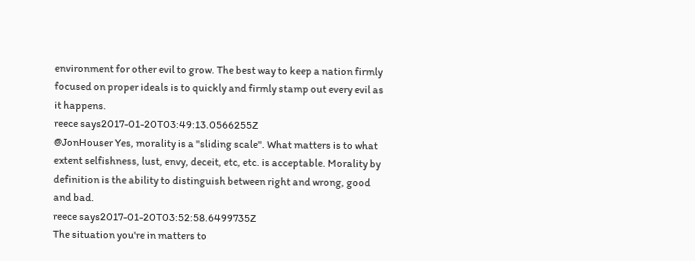environment for other evil to grow. The best way to keep a nation firmly focused on proper ideals is to quickly and firmly stamp out every evil as it happens.
reece says2017-01-20T03:49:13.0566255Z
@JonHouser Yes, morality is a "sliding scale". What matters is to what extent selfishness, lust, envy, deceit, etc, etc. is acceptable. Morality by definition is the ability to distinguish between right and wrong, good and bad.
reece says2017-01-20T03:52:58.6499735Z
The situation you're in matters to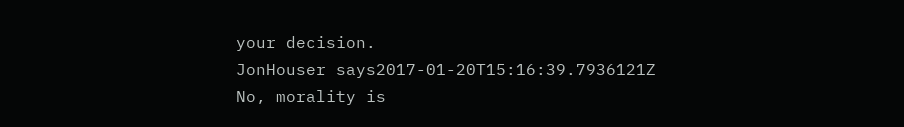your decision.
JonHouser says2017-01-20T15:16:39.7936121Z
No, morality is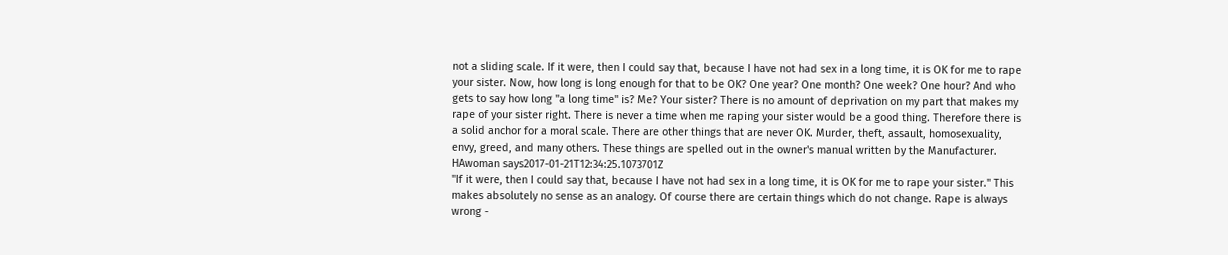not a sliding scale. If it were, then I could say that, because I have not had sex in a long time, it is OK for me to rape your sister. Now, how long is long enough for that to be OK? One year? One month? One week? One hour? And who gets to say how long "a long time" is? Me? Your sister? There is no amount of deprivation on my part that makes my rape of your sister right. There is never a time when me raping your sister would be a good thing. Therefore there is a solid anchor for a moral scale. There are other things that are never OK. Murder, theft, assault, homosexuality, envy, greed, and many others. These things are spelled out in the owner's manual written by the Manufacturer.
HAwoman says2017-01-21T12:34:25.1073701Z
"If it were, then I could say that, because I have not had sex in a long time, it is OK for me to rape your sister." This makes absolutely no sense as an analogy. Of course there are certain things which do not change. Rape is always wrong -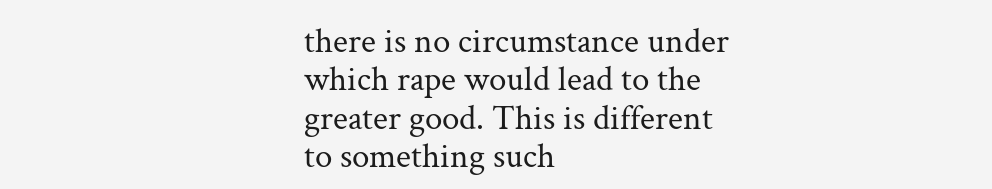there is no circumstance under which rape would lead to the greater good. This is different to something such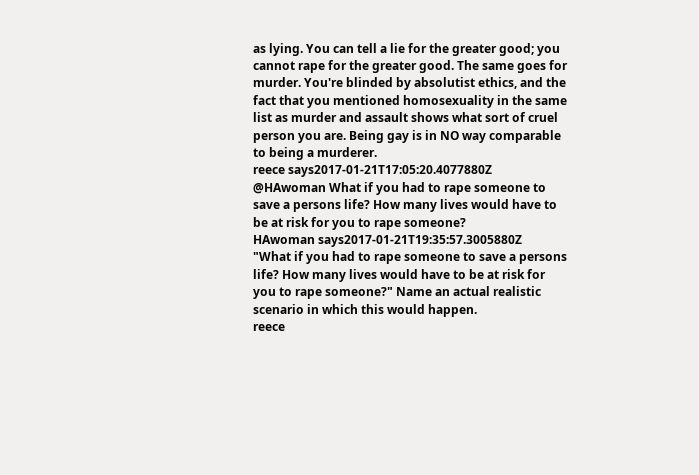as lying. You can tell a lie for the greater good; you cannot rape for the greater good. The same goes for murder. You're blinded by absolutist ethics, and the fact that you mentioned homosexuality in the same list as murder and assault shows what sort of cruel person you are. Being gay is in NO way comparable to being a murderer.
reece says2017-01-21T17:05:20.4077880Z
@HAwoman What if you had to rape someone to save a persons life? How many lives would have to be at risk for you to rape someone?
HAwoman says2017-01-21T19:35:57.3005880Z
"What if you had to rape someone to save a persons life? How many lives would have to be at risk for you to rape someone?" Name an actual realistic scenario in which this would happen.
reece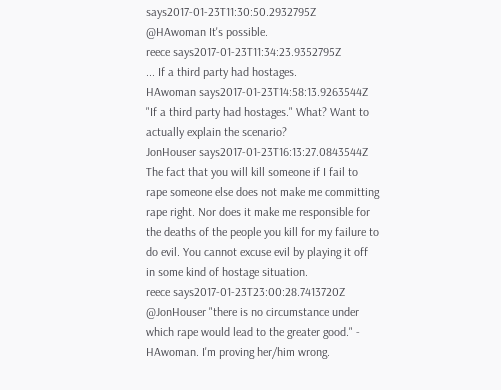says2017-01-23T11:30:50.2932795Z
@HAwoman It's possible.
reece says2017-01-23T11:34:23.9352795Z
... If a third party had hostages.
HAwoman says2017-01-23T14:58:13.9263544Z
"If a third party had hostages." What? Want to actually explain the scenario?
JonHouser says2017-01-23T16:13:27.0843544Z
The fact that you will kill someone if I fail to rape someone else does not make me committing rape right. Nor does it make me responsible for the deaths of the people you kill for my failure to do evil. You cannot excuse evil by playing it off in some kind of hostage situation.
reece says2017-01-23T23:00:28.7413720Z
@JonHouser "there is no circumstance under which rape would lead to the greater good." - HAwoman. I'm proving her/him wrong.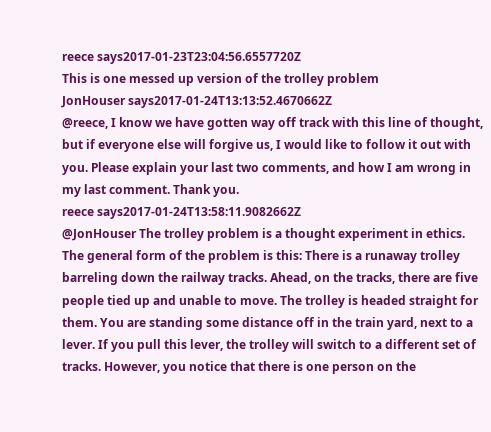reece says2017-01-23T23:04:56.6557720Z
This is one messed up version of the trolley problem
JonHouser says2017-01-24T13:13:52.4670662Z
@reece, I know we have gotten way off track with this line of thought, but if everyone else will forgive us, I would like to follow it out with you. Please explain your last two comments, and how I am wrong in my last comment. Thank you.
reece says2017-01-24T13:58:11.9082662Z
@JonHouser The trolley problem is a thought experiment in ethics. The general form of the problem is this: There is a runaway trolley barreling down the railway tracks. Ahead, on the tracks, there are five people tied up and unable to move. The trolley is headed straight for them. You are standing some distance off in the train yard, next to a lever. If you pull this lever, the trolley will switch to a different set of tracks. However, you notice that there is one person on the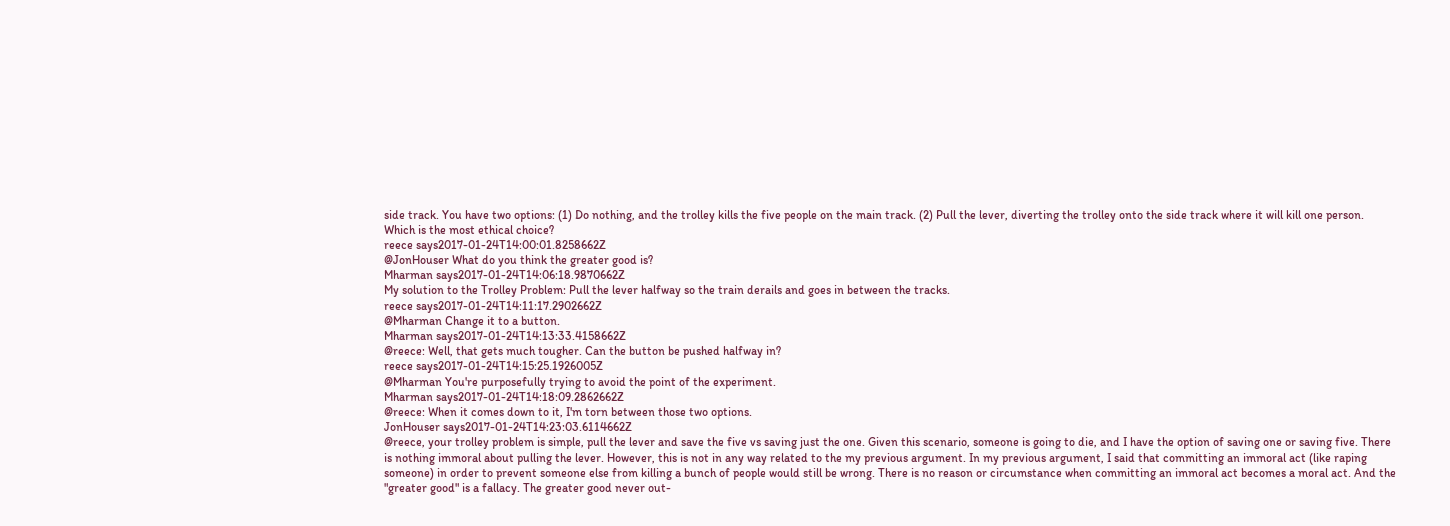side track. You have two options: (1) Do nothing, and the trolley kills the five people on the main track. (2) Pull the lever, diverting the trolley onto the side track where it will kill one person. Which is the most ethical choice?
reece says2017-01-24T14:00:01.8258662Z
@JonHouser What do you think the greater good is?
Mharman says2017-01-24T14:06:18.9870662Z
My solution to the Trolley Problem: Pull the lever halfway so the train derails and goes in between the tracks.
reece says2017-01-24T14:11:17.2902662Z
@Mharman Change it to a button.
Mharman says2017-01-24T14:13:33.4158662Z
@reece: Well, that gets much tougher. Can the button be pushed halfway in?
reece says2017-01-24T14:15:25.1926005Z
@Mharman You're purposefully trying to avoid the point of the experiment.
Mharman says2017-01-24T14:18:09.2862662Z
@reece: When it comes down to it, I'm torn between those two options.
JonHouser says2017-01-24T14:23:03.6114662Z
@reece, your trolley problem is simple, pull the lever and save the five vs saving just the one. Given this scenario, someone is going to die, and I have the option of saving one or saving five. There is nothing immoral about pulling the lever. However, this is not in any way related to the my previous argument. In my previous argument, I said that committing an immoral act (like raping someone) in order to prevent someone else from killing a bunch of people would still be wrong. There is no reason or circumstance when committing an immoral act becomes a moral act. And the "greater good" is a fallacy. The greater good never out-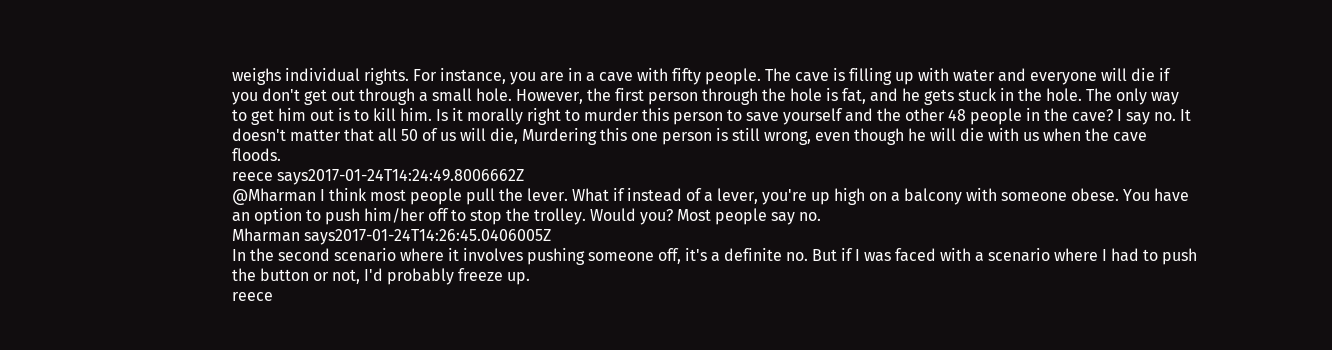weighs individual rights. For instance, you are in a cave with fifty people. The cave is filling up with water and everyone will die if you don't get out through a small hole. However, the first person through the hole is fat, and he gets stuck in the hole. The only way to get him out is to kill him. Is it morally right to murder this person to save yourself and the other 48 people in the cave? I say no. It doesn't matter that all 50 of us will die, Murdering this one person is still wrong, even though he will die with us when the cave floods.
reece says2017-01-24T14:24:49.8006662Z
@Mharman I think most people pull the lever. What if instead of a lever, you're up high on a balcony with someone obese. You have an option to push him/her off to stop the trolley. Would you? Most people say no.
Mharman says2017-01-24T14:26:45.0406005Z
In the second scenario where it involves pushing someone off, it's a definite no. But if I was faced with a scenario where I had to push the button or not, I'd probably freeze up.
reece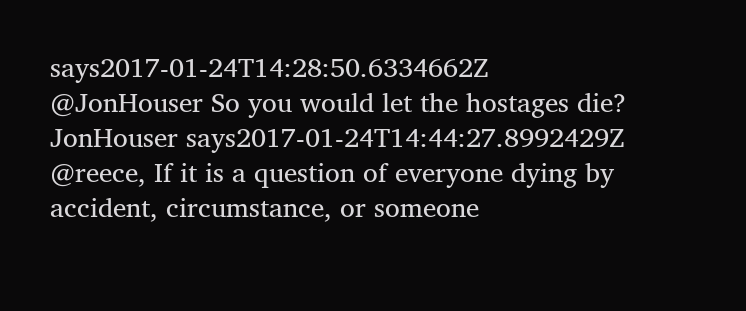says2017-01-24T14:28:50.6334662Z
@JonHouser So you would let the hostages die?
JonHouser says2017-01-24T14:44:27.8992429Z
@reece, If it is a question of everyone dying by accident, circumstance, or someone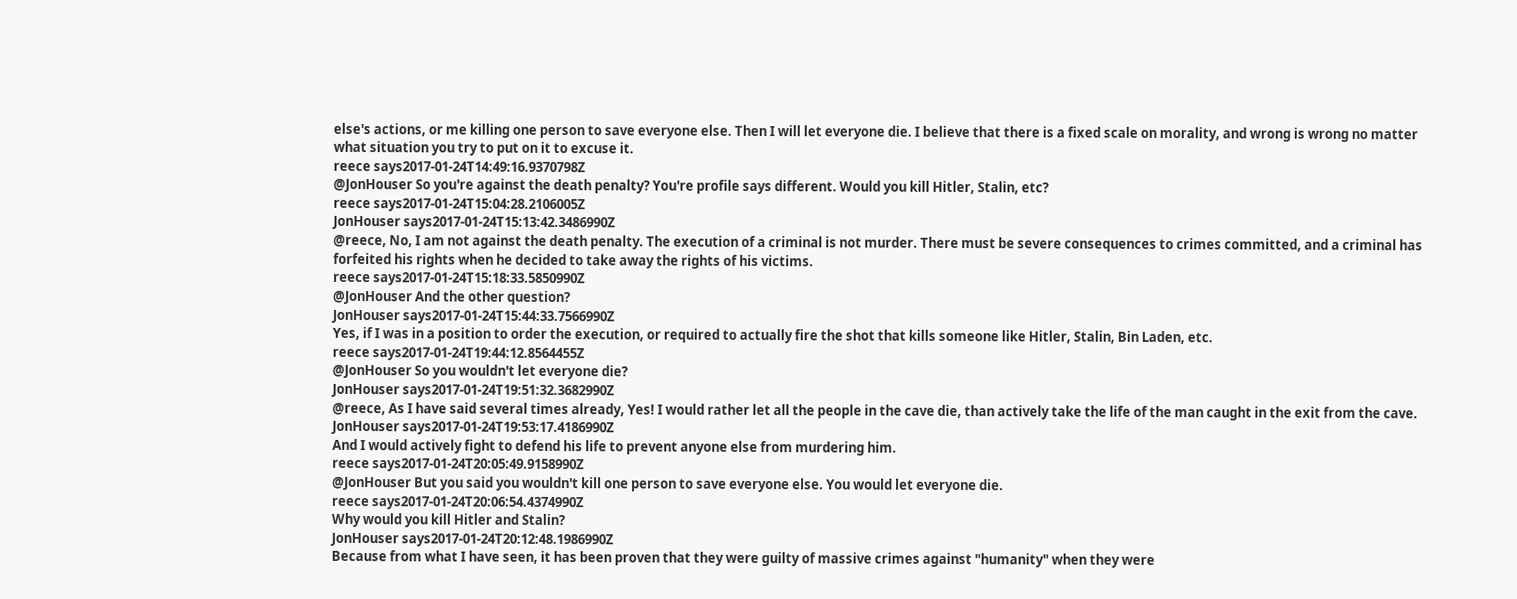else's actions, or me killing one person to save everyone else. Then I will let everyone die. I believe that there is a fixed scale on morality, and wrong is wrong no matter what situation you try to put on it to excuse it.
reece says2017-01-24T14:49:16.9370798Z
@JonHouser So you're against the death penalty? You're profile says different. Would you kill Hitler, Stalin, etc?
reece says2017-01-24T15:04:28.2106005Z
JonHouser says2017-01-24T15:13:42.3486990Z
@reece, No, I am not against the death penalty. The execution of a criminal is not murder. There must be severe consequences to crimes committed, and a criminal has forfeited his rights when he decided to take away the rights of his victims.
reece says2017-01-24T15:18:33.5850990Z
@JonHouser And the other question?
JonHouser says2017-01-24T15:44:33.7566990Z
Yes, if I was in a position to order the execution, or required to actually fire the shot that kills someone like Hitler, Stalin, Bin Laden, etc.
reece says2017-01-24T19:44:12.8564455Z
@JonHouser So you wouldn't let everyone die?
JonHouser says2017-01-24T19:51:32.3682990Z
@reece, As I have said several times already, Yes! I would rather let all the people in the cave die, than actively take the life of the man caught in the exit from the cave.
JonHouser says2017-01-24T19:53:17.4186990Z
And I would actively fight to defend his life to prevent anyone else from murdering him.
reece says2017-01-24T20:05:49.9158990Z
@JonHouser But you said you wouldn't kill one person to save everyone else. You would let everyone die.
reece says2017-01-24T20:06:54.4374990Z
Why would you kill Hitler and Stalin?
JonHouser says2017-01-24T20:12:48.1986990Z
Because from what I have seen, it has been proven that they were guilty of massive crimes against "humanity" when they were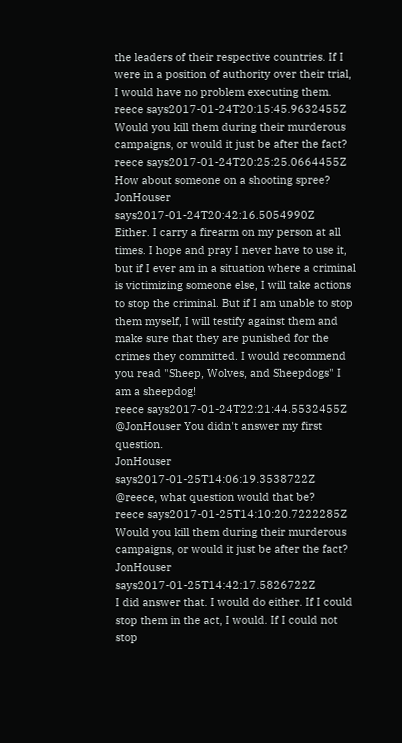the leaders of their respective countries. If I were in a position of authority over their trial, I would have no problem executing them.
reece says2017-01-24T20:15:45.9632455Z
Would you kill them during their murderous campaigns, or would it just be after the fact?
reece says2017-01-24T20:25:25.0664455Z
How about someone on a shooting spree?
JonHouser says2017-01-24T20:42:16.5054990Z
Either. I carry a firearm on my person at all times. I hope and pray I never have to use it, but if I ever am in a situation where a criminal is victimizing someone else, I will take actions to stop the criminal. But if I am unable to stop them myself, I will testify against them and make sure that they are punished for the crimes they committed. I would recommend you read "Sheep, Wolves, and Sheepdogs" I am a sheepdog!
reece says2017-01-24T22:21:44.5532455Z
@JonHouser You didn't answer my first question.
JonHouser says2017-01-25T14:06:19.3538722Z
@reece, what question would that be?
reece says2017-01-25T14:10:20.7222285Z
Would you kill them during their murderous campaigns, or would it just be after the fact?
JonHouser says2017-01-25T14:42:17.5826722Z
I did answer that. I would do either. If I could stop them in the act, I would. If I could not stop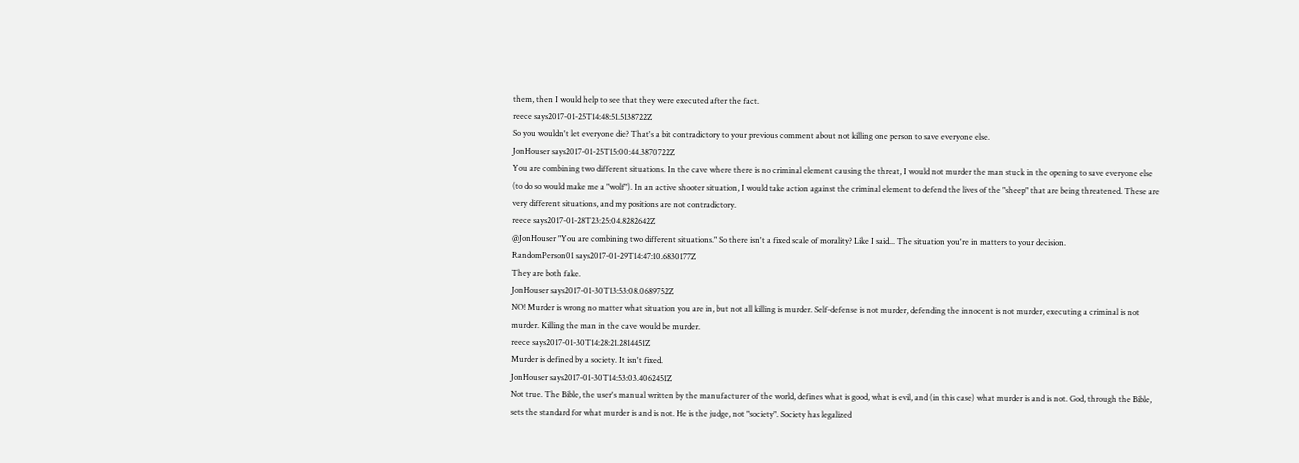them, then I would help to see that they were executed after the fact.
reece says2017-01-25T14:48:51.5138722Z
So you wouldn't let everyone die? That's a bit contradictory to your previous comment about not killing one person to save everyone else.
JonHouser says2017-01-25T15:00:44.3870722Z
You are combining two different situations. In the cave where there is no criminal element causing the threat, I would not murder the man stuck in the opening to save everyone else (to do so would make me a "wolf"). In an active shooter situation, I would take action against the criminal element to defend the lives of the "sheep" that are being threatened. These are very different situations, and my positions are not contradictory.
reece says2017-01-28T23:25:04.8282642Z
@JonHouser "You are combining two different situations." So there isn't a fixed scale of morality? Like I said... The situation you're in matters to your decision.
RandomPerson01 says2017-01-29T14:47:10.6830177Z
They are both fake.
JonHouser says2017-01-30T13:53:08.0689752Z
NO! Murder is wrong no matter what situation you are in, but not all killing is murder. Self-defense is not murder, defending the innocent is not murder, executing a criminal is not murder. Killing the man in the cave would be murder.
reece says2017-01-30T14:28:21.2814451Z
Murder is defined by a society. It isn't fixed.
JonHouser says2017-01-30T14:53:03.4062451Z
Not true. The Bible, the user's manual written by the manufacturer of the world, defines what is good, what is evil, and (in this case) what murder is and is not. God, through the Bible, sets the standard for what murder is and is not. He is the judge, not "society". Society has legalized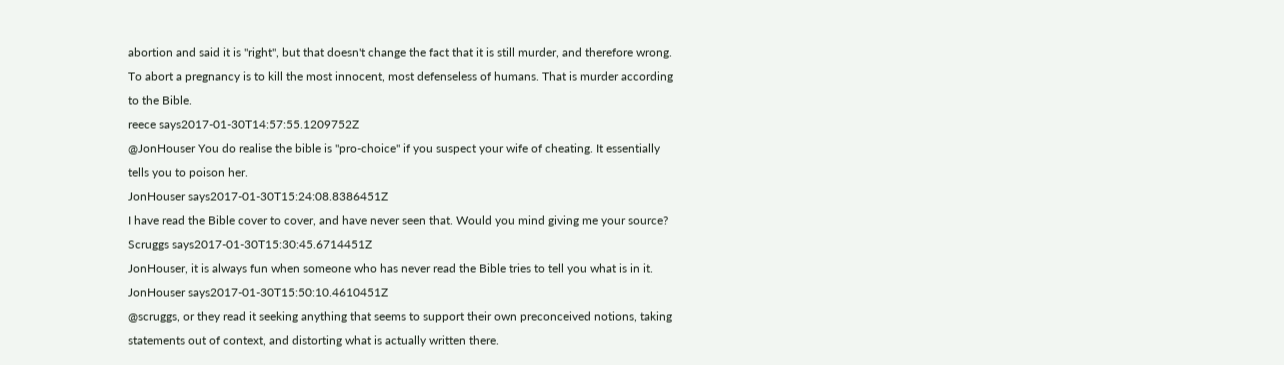abortion and said it is "right", but that doesn't change the fact that it is still murder, and therefore wrong. To abort a pregnancy is to kill the most innocent, most defenseless of humans. That is murder according to the Bible.
reece says2017-01-30T14:57:55.1209752Z
@JonHouser You do realise the bible is "pro-choice" if you suspect your wife of cheating. It essentially tells you to poison her.
JonHouser says2017-01-30T15:24:08.8386451Z
I have read the Bible cover to cover, and have never seen that. Would you mind giving me your source?
Scruggs says2017-01-30T15:30:45.6714451Z
JonHouser, it is always fun when someone who has never read the Bible tries to tell you what is in it.
JonHouser says2017-01-30T15:50:10.4610451Z
@scruggs, or they read it seeking anything that seems to support their own preconceived notions, taking statements out of context, and distorting what is actually written there.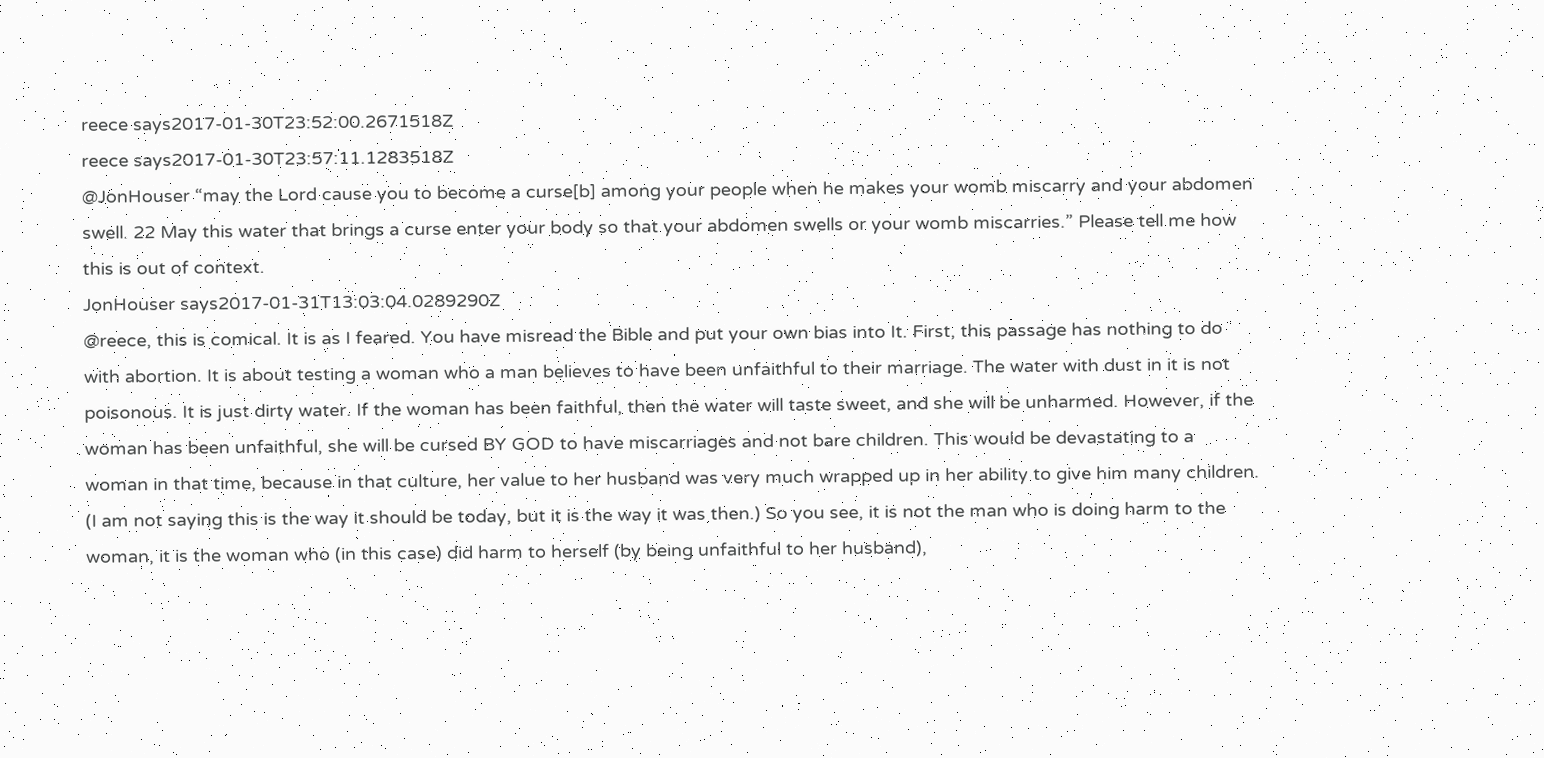reece says2017-01-30T23:52:00.2671518Z
reece says2017-01-30T23:57:11.1283518Z
@JonHouser “may the Lord cause you to become a curse[b] among your people when he makes your womb miscarry and your abdomen swell. 22 May this water that brings a curse enter your body so that your abdomen swells or your womb miscarries.” Please tell me how this is out of context.
JonHouser says2017-01-31T13:03:04.0289290Z
@reece, this is comical. It is as I feared. You have misread the Bible and put your own bias into It. First, this passage has nothing to do with abortion. It is about testing a woman who a man believes to have been unfaithful to their marriage. The water with dust in it is not poisonous. It is just dirty water. If the woman has been faithful, then the water will taste sweet, and she will be unharmed. However, if the woman has been unfaithful, she will be cursed BY GOD to have miscarriages and not bare children. This would be devastating to a woman in that time, because in that culture, her value to her husband was very much wrapped up in her ability to give him many children. (I am not saying this is the way it should be today, but it is the way it was then.) So you see, it is not the man who is doing harm to the woman, it is the woman who (in this case) did harm to herself (by being unfaithful to her husband),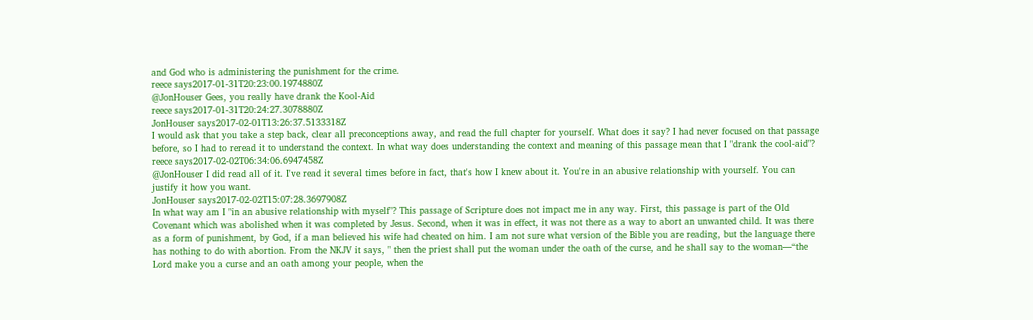and God who is administering the punishment for the crime.
reece says2017-01-31T20:23:00.1974880Z
@JonHouser Gees, you really have drank the Kool-Aid
reece says2017-01-31T20:24:27.3078880Z
JonHouser says2017-02-01T13:26:37.5133318Z
I would ask that you take a step back, clear all preconceptions away, and read the full chapter for yourself. What does it say? I had never focused on that passage before, so I had to reread it to understand the context. In what way does understanding the context and meaning of this passage mean that I "drank the cool-aid"?
reece says2017-02-02T06:34:06.6947458Z
@JonHouser I did read all of it. I've read it several times before in fact, that's how I knew about it. You're in an abusive relationship with yourself. You can justify it how you want.
JonHouser says2017-02-02T15:07:28.3697908Z
In what way am I "in an abusive relationship with myself"? This passage of Scripture does not impact me in any way. First, this passage is part of the Old Covenant which was abolished when it was completed by Jesus. Second, when it was in effect, it was not there as a way to abort an unwanted child. It was there as a form of punishment, by God, if a man believed his wife had cheated on him. I am not sure what version of the Bible you are reading, but the language there has nothing to do with abortion. From the NKJV it says, " then the priest shall put the woman under the oath of the curse, and he shall say to the woman—“the Lord make you a curse and an oath among your people, when the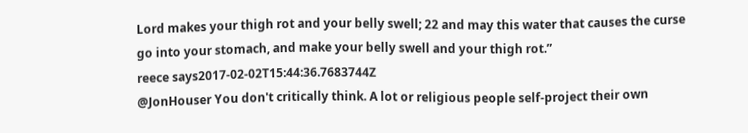Lord makes your thigh rot and your belly swell; 22 and may this water that causes the curse go into your stomach, and make your belly swell and your thigh rot.”
reece says2017-02-02T15:44:36.7683744Z
@JonHouser You don't critically think. A lot or religious people self-project their own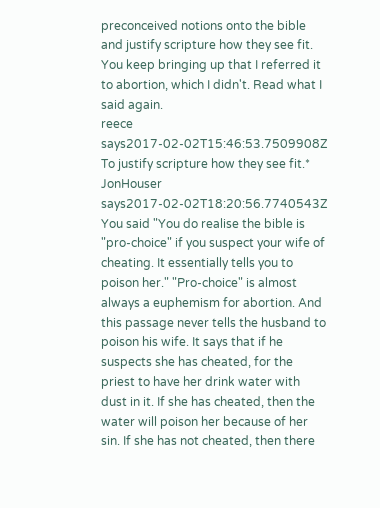preconceived notions onto the bible and justify scripture how they see fit. You keep bringing up that I referred it to abortion, which I didn't. Read what I said again.
reece says2017-02-02T15:46:53.7509908Z
To justify scripture how they see fit.*
JonHouser says2017-02-02T18:20:56.7740543Z
You said "You do realise the bible is "pro-choice" if you suspect your wife of cheating. It essentially tells you to poison her." "Pro-choice" is almost always a euphemism for abortion. And this passage never tells the husband to poison his wife. It says that if he suspects she has cheated, for the priest to have her drink water with dust in it. If she has cheated, then the water will poison her because of her sin. If she has not cheated, then there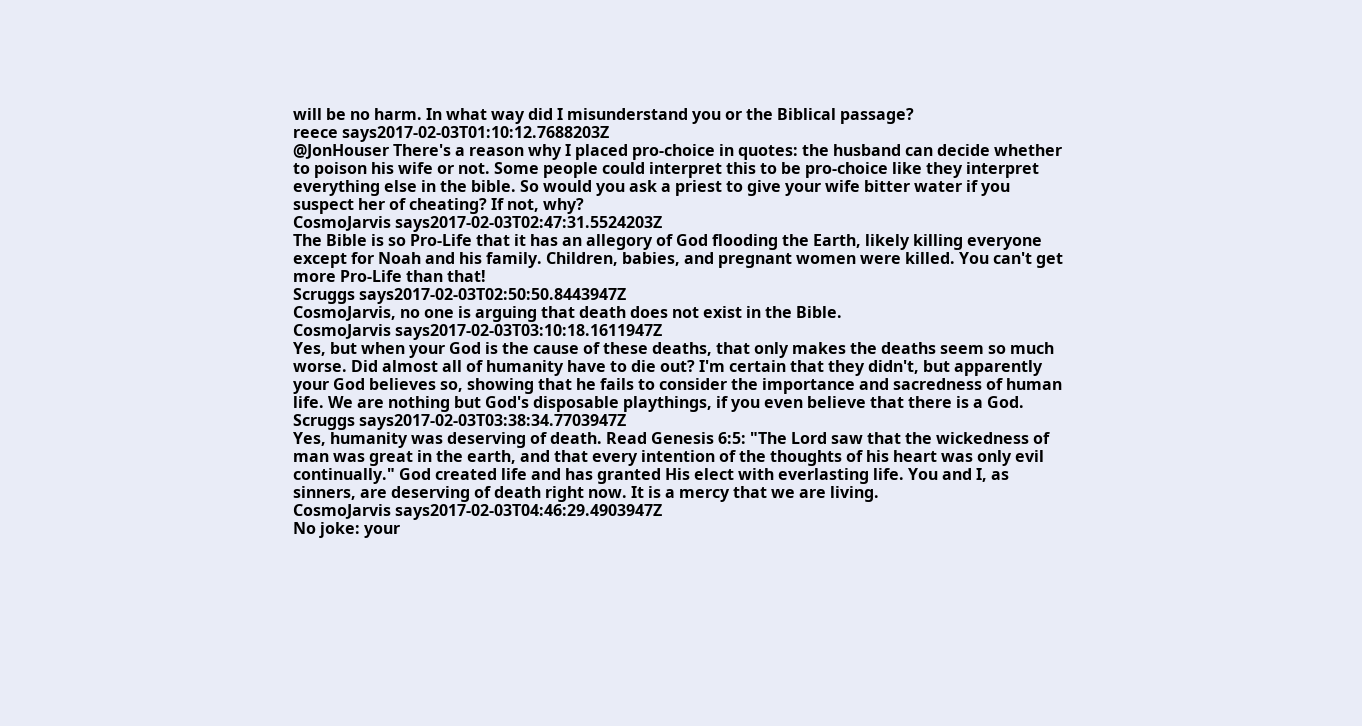will be no harm. In what way did I misunderstand you or the Biblical passage?
reece says2017-02-03T01:10:12.7688203Z
@JonHouser There's a reason why I placed pro-choice in quotes: the husband can decide whether to poison his wife or not. Some people could interpret this to be pro-choice like they interpret everything else in the bible. So would you ask a priest to give your wife bitter water if you suspect her of cheating? If not, why?
CosmoJarvis says2017-02-03T02:47:31.5524203Z
The Bible is so Pro-Life that it has an allegory of God flooding the Earth, likely killing everyone except for Noah and his family. Children, babies, and pregnant women were killed. You can't get more Pro-Life than that!
Scruggs says2017-02-03T02:50:50.8443947Z
CosmoJarvis, no one is arguing that death does not exist in the Bible.
CosmoJarvis says2017-02-03T03:10:18.1611947Z
Yes, but when your God is the cause of these deaths, that only makes the deaths seem so much worse. Did almost all of humanity have to die out? I'm certain that they didn't, but apparently your God believes so, showing that he fails to consider the importance and sacredness of human life. We are nothing but God's disposable playthings, if you even believe that there is a God.
Scruggs says2017-02-03T03:38:34.7703947Z
Yes, humanity was deserving of death. Read Genesis 6:5: "The Lord saw that the wickedness of man was great in the earth, and that every intention of the thoughts of his heart was only evil continually." God created life and has granted His elect with everlasting life. You and I, as sinners, are deserving of death right now. It is a mercy that we are living.
CosmoJarvis says2017-02-03T04:46:29.4903947Z
No joke: your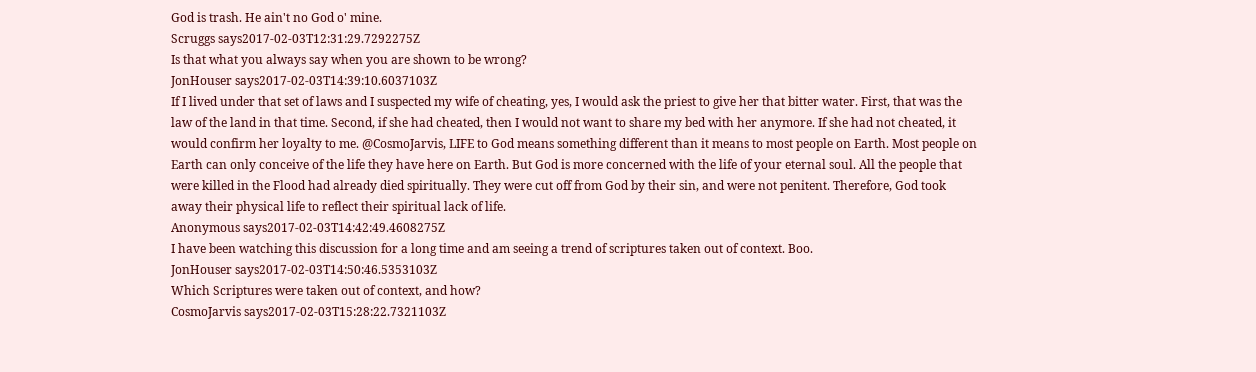God is trash. He ain't no God o' mine.
Scruggs says2017-02-03T12:31:29.7292275Z
Is that what you always say when you are shown to be wrong?
JonHouser says2017-02-03T14:39:10.6037103Z
If I lived under that set of laws and I suspected my wife of cheating, yes, I would ask the priest to give her that bitter water. First, that was the law of the land in that time. Second, if she had cheated, then I would not want to share my bed with her anymore. If she had not cheated, it would confirm her loyalty to me. @CosmoJarvis, LIFE to God means something different than it means to most people on Earth. Most people on Earth can only conceive of the life they have here on Earth. But God is more concerned with the life of your eternal soul. All the people that were killed in the Flood had already died spiritually. They were cut off from God by their sin, and were not penitent. Therefore, God took away their physical life to reflect their spiritual lack of life.
Anonymous says2017-02-03T14:42:49.4608275Z
I have been watching this discussion for a long time and am seeing a trend of scriptures taken out of context. Boo.
JonHouser says2017-02-03T14:50:46.5353103Z
Which Scriptures were taken out of context, and how?
CosmoJarvis says2017-02-03T15:28:22.7321103Z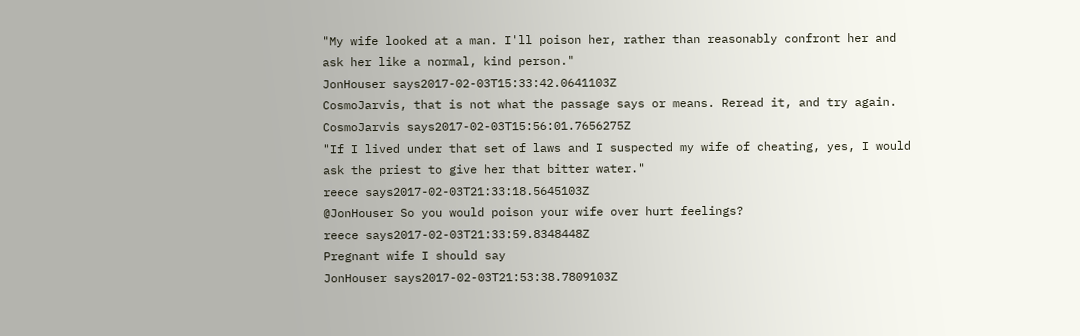"My wife looked at a man. I'll poison her, rather than reasonably confront her and ask her like a normal, kind person."
JonHouser says2017-02-03T15:33:42.0641103Z
CosmoJarvis, that is not what the passage says or means. Reread it, and try again.
CosmoJarvis says2017-02-03T15:56:01.7656275Z
"If I lived under that set of laws and I suspected my wife of cheating, yes, I would ask the priest to give her that bitter water."
reece says2017-02-03T21:33:18.5645103Z
@JonHouser So you would poison your wife over hurt feelings?
reece says2017-02-03T21:33:59.8348448Z
Pregnant wife I should say
JonHouser says2017-02-03T21:53:38.7809103Z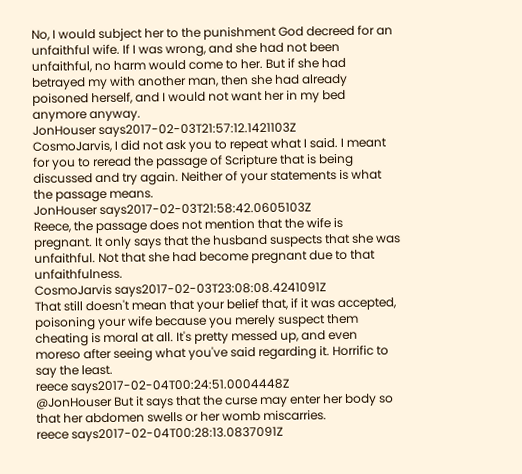No, I would subject her to the punishment God decreed for an unfaithful wife. If I was wrong, and she had not been unfaithful, no harm would come to her. But if she had betrayed my with another man, then she had already poisoned herself, and I would not want her in my bed anymore anyway.
JonHouser says2017-02-03T21:57:12.1421103Z
CosmoJarvis, I did not ask you to repeat what I said. I meant for you to reread the passage of Scripture that is being discussed and try again. Neither of your statements is what the passage means.
JonHouser says2017-02-03T21:58:42.0605103Z
Reece, the passage does not mention that the wife is pregnant. It only says that the husband suspects that she was unfaithful. Not that she had become pregnant due to that unfaithfulness.
CosmoJarvis says2017-02-03T23:08:08.4241091Z
That still doesn't mean that your belief that, if it was accepted, poisoning your wife because you merely suspect them cheating is moral at all. It's pretty messed up, and even moreso after seeing what you've said regarding it. Horrific to say the least.
reece says2017-02-04T00:24:51.0004448Z
@JonHouser But it says that the curse may enter her body so that her abdomen swells or her womb miscarries.
reece says2017-02-04T00:28:13.0837091Z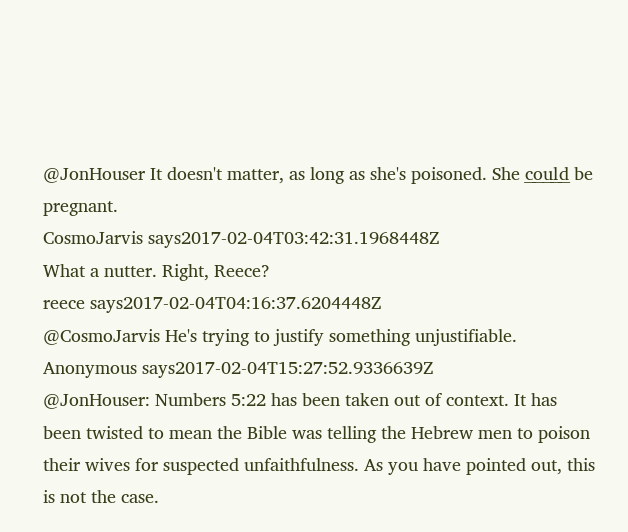@JonHouser It doesn't matter, as long as she's poisoned. She c̲o̲u̲l̲d̲ be pregnant.
CosmoJarvis says2017-02-04T03:42:31.1968448Z
What a nutter. Right, Reece?
reece says2017-02-04T04:16:37.6204448Z
@CosmoJarvis He's trying to justify something unjustifiable.
Anonymous says2017-02-04T15:27:52.9336639Z
@JonHouser: Numbers 5:22 has been taken out of context. It has been twisted to mean the Bible was telling the Hebrew men to poison their wives for suspected unfaithfulness. As you have pointed out, this is not the case.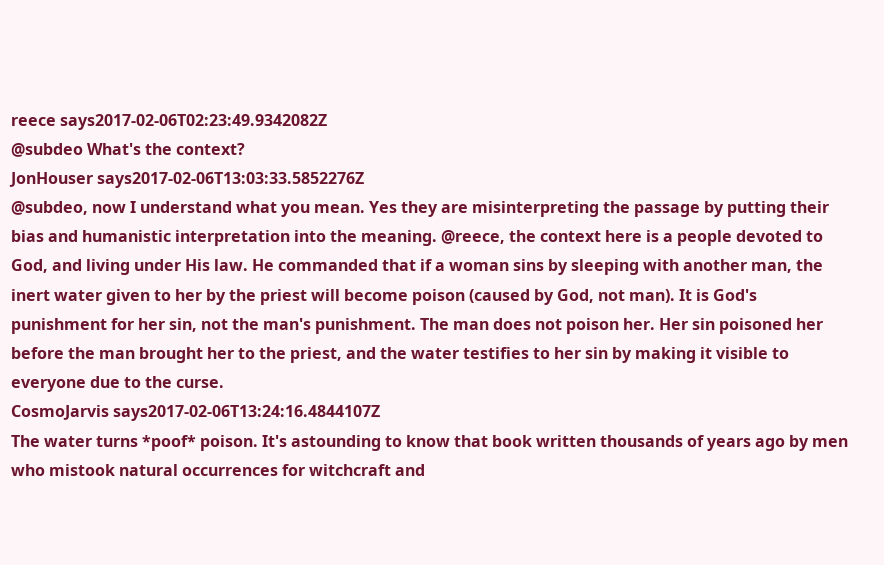reece says2017-02-06T02:23:49.9342082Z
@subdeo What's the context?
JonHouser says2017-02-06T13:03:33.5852276Z
@subdeo, now I understand what you mean. Yes they are misinterpreting the passage by putting their bias and humanistic interpretation into the meaning. @reece, the context here is a people devoted to God, and living under His law. He commanded that if a woman sins by sleeping with another man, the inert water given to her by the priest will become poison (caused by God, not man). It is God's punishment for her sin, not the man's punishment. The man does not poison her. Her sin poisoned her before the man brought her to the priest, and the water testifies to her sin by making it visible to everyone due to the curse.
CosmoJarvis says2017-02-06T13:24:16.4844107Z
The water turns *poof* poison. It's astounding to know that book written thousands of years ago by men who mistook natural occurrences for witchcraft and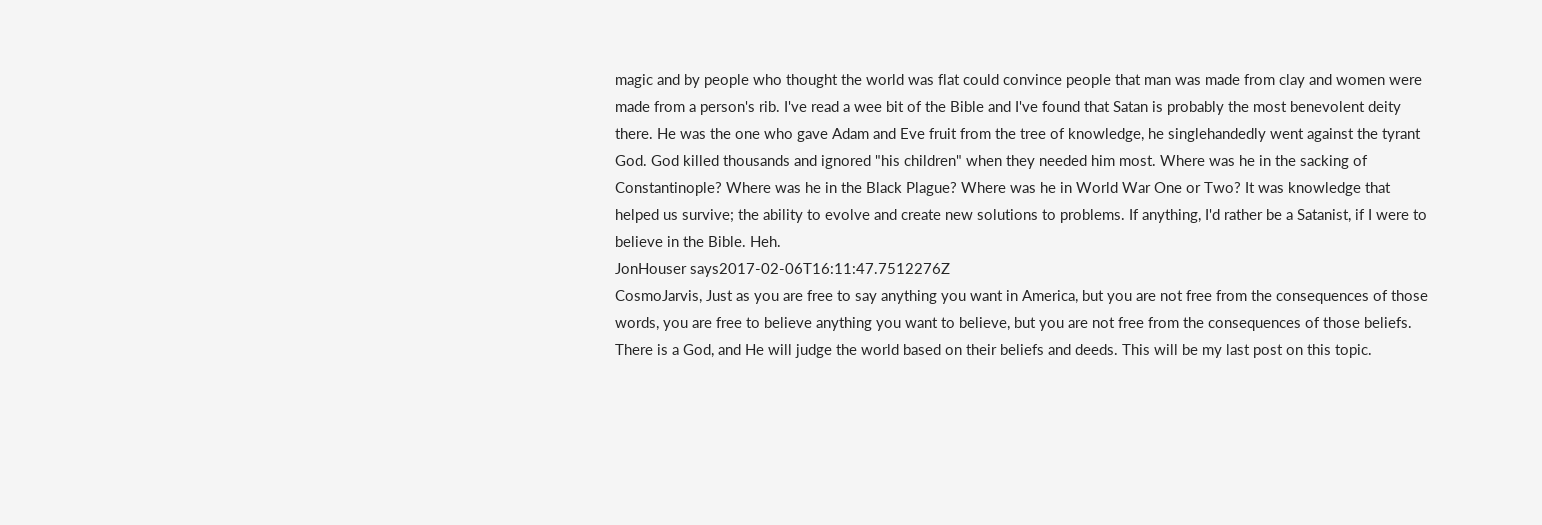magic and by people who thought the world was flat could convince people that man was made from clay and women were made from a person's rib. I've read a wee bit of the Bible and I've found that Satan is probably the most benevolent deity there. He was the one who gave Adam and Eve fruit from the tree of knowledge, he singlehandedly went against the tyrant God. God killed thousands and ignored "his children" when they needed him most. Where was he in the sacking of Constantinople? Where was he in the Black Plague? Where was he in World War One or Two? It was knowledge that helped us survive; the ability to evolve and create new solutions to problems. If anything, I'd rather be a Satanist, if I were to believe in the Bible. Heh.
JonHouser says2017-02-06T16:11:47.7512276Z
CosmoJarvis, Just as you are free to say anything you want in America, but you are not free from the consequences of those words, you are free to believe anything you want to believe, but you are not free from the consequences of those beliefs. There is a God, and He will judge the world based on their beliefs and deeds. This will be my last post on this topic.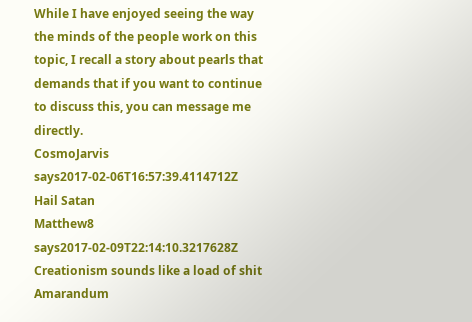While I have enjoyed seeing the way the minds of the people work on this topic, I recall a story about pearls that demands that if you want to continue to discuss this, you can message me directly.
CosmoJarvis says2017-02-06T16:57:39.4114712Z
Hail Satan
Matthew8 says2017-02-09T22:14:10.3217628Z
Creationism sounds like a load of shit
Amarandum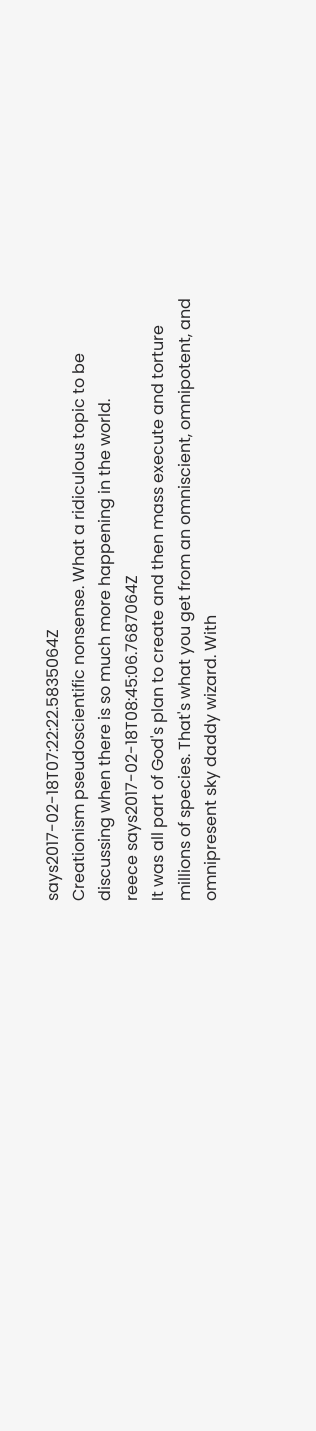says2017-02-18T07:22:22.5835064Z
Creationism pseudoscientific nonsense. What a ridiculous topic to be discussing when there is so much more happening in the world.
reece says2017-02-18T08:45:06.7687064Z
It was all part of God's plan to create and then mass execute and torture millions of species. That's what you get from an omniscient, omnipotent, and omnipresent sky daddy wizard. With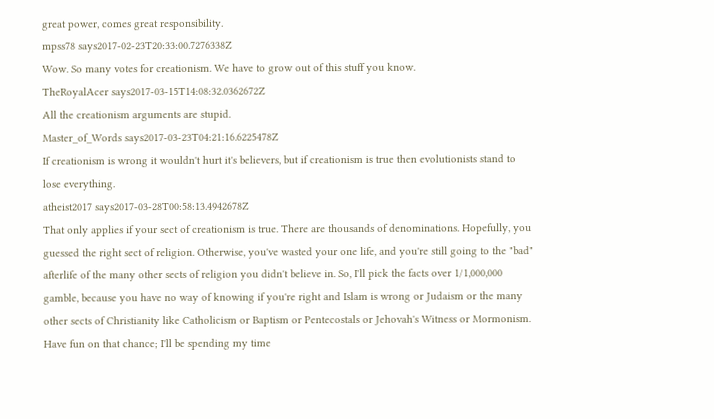great power, comes great responsibility.
mpss78 says2017-02-23T20:33:00.7276338Z
Wow. So many votes for creationism. We have to grow out of this stuff you know.
TheRoyalAcer says2017-03-15T14:08:32.0362672Z
All the creationism arguments are stupid.
Master_of_Words says2017-03-23T04:21:16.6225478Z
If creationism is wrong it wouldn't hurt it's believers, but if creationism is true then evolutionists stand to lose everything.
atheist2017 says2017-03-28T00:58:13.4942678Z
That only applies if your sect of creationism is true. There are thousands of denominations. Hopefully, you guessed the right sect of religion. Otherwise, you've wasted your one life, and you're still going to the "bad" afterlife of the many other sects of religion you didn't believe in. So, I'll pick the facts over 1/1,000,000 gamble, because you have no way of knowing if you're right and Islam is wrong or Judaism or the many other sects of Christianity like Catholicism or Baptism or Pentecostals or Jehovah's Witness or Mormonism. Have fun on that chance; I'll be spending my time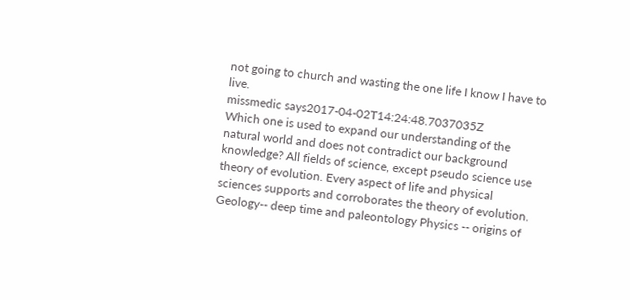not going to church and wasting the one life I know I have to live.
missmedic says2017-04-02T14:24:48.7037035Z
Which one is used to expand our understanding of the natural world and does not contradict our background knowledge? All fields of science, except pseudo science use theory of evolution. Every aspect of life and physical sciences supports and corroborates the theory of evolution. Geology-- deep time and paleontology Physics -- origins of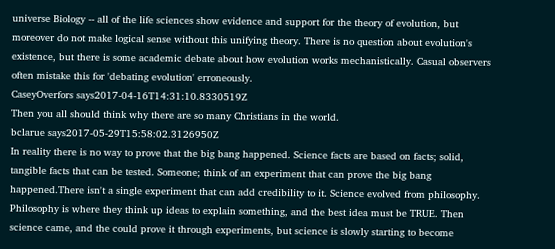universe Biology -- all of the life sciences show evidence and support for the theory of evolution, but moreover do not make logical sense without this unifying theory. There is no question about evolution's existence, but there is some academic debate about how evolution works mechanistically. Casual observers often mistake this for 'debating evolution' erroneously.
CaseyOverfors says2017-04-16T14:31:10.8330519Z
Then you all should think why there are so many Christians in the world.
bclarue says2017-05-29T15:58:02.3126950Z
In reality there is no way to prove that the big bang happened. Science facts are based on facts; solid, tangible facts that can be tested. Someone; think of an experiment that can prove the big bang happened.There isn't a single experiment that can add credibility to it. Science evolved from philosophy. Philosophy is where they think up ideas to explain something, and the best idea must be TRUE. Then science came, and the could prove it through experiments, but science is slowly starting to become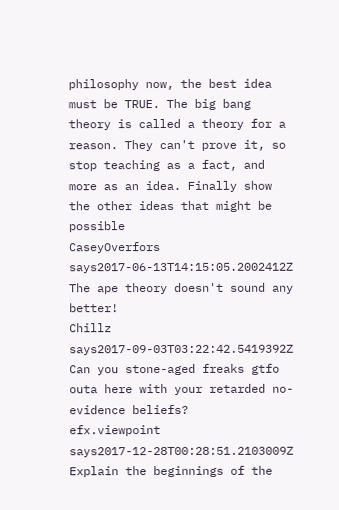philosophy now, the best idea must be TRUE. The big bang theory is called a theory for a reason. They can't prove it, so stop teaching as a fact, and more as an idea. Finally show the other ideas that might be possible
CaseyOverfors says2017-06-13T14:15:05.2002412Z
The ape theory doesn't sound any better!
Chillz says2017-09-03T03:22:42.5419392Z
Can you stone-aged freaks gtfo outa here with your retarded no-evidence beliefs?
efx.viewpoint says2017-12-28T00:28:51.2103009Z
Explain the beginnings of the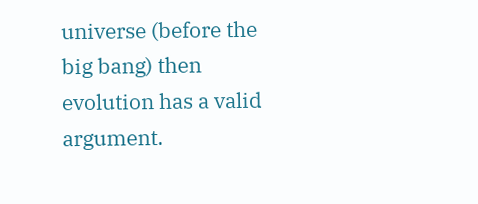universe (before the big bang) then evolution has a valid argument.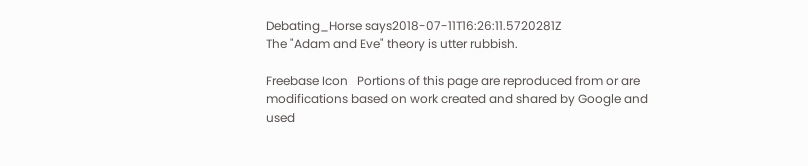Debating_Horse says2018-07-11T16:26:11.5720281Z
The "Adam and Eve" theory is utter rubbish.

Freebase Icon   Portions of this page are reproduced from or are modifications based on work created and shared by Google and used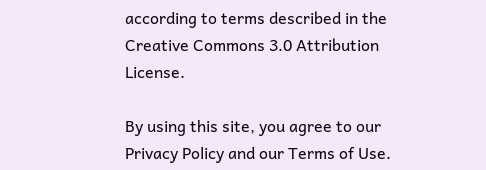according to terms described in the Creative Commons 3.0 Attribution License.

By using this site, you agree to our Privacy Policy and our Terms of Use.